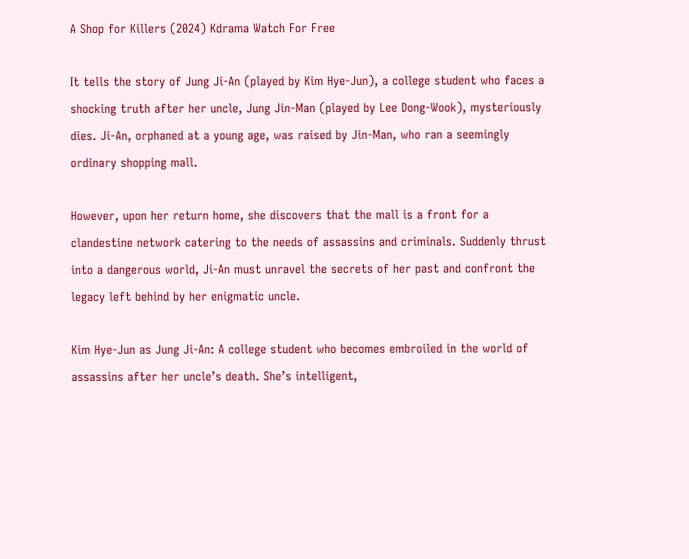A Shop for Killers (2024) Kdrama Watch For Free

It tells the story of Jung Ji-An (played by Kim Hye-Jun), a college student who faces a shocking truth after her uncle, Jung Jin-Man (played by Lee Dong-Wook), mysteriously dies. Ji-An, orphaned at a young age, was raised by Jin-Man, who ran a seemingly ordinary shopping mall.

However, upon her return home, she discovers that the mall is a front for a clandestine network catering to the needs of assassins and criminals. Suddenly thrust into a dangerous world, Ji-An must unravel the secrets of her past and confront the legacy left behind by her enigmatic uncle.

Kim Hye-Jun as Jung Ji-An: A college student who becomes embroiled in the world of assassins after her uncle’s death. She’s intelligent,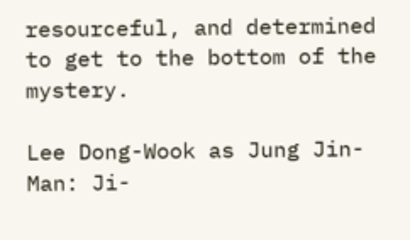resourceful, and determined to get to the bottom of the mystery.

Lee Dong-Wook as Jung Jin-Man: Ji-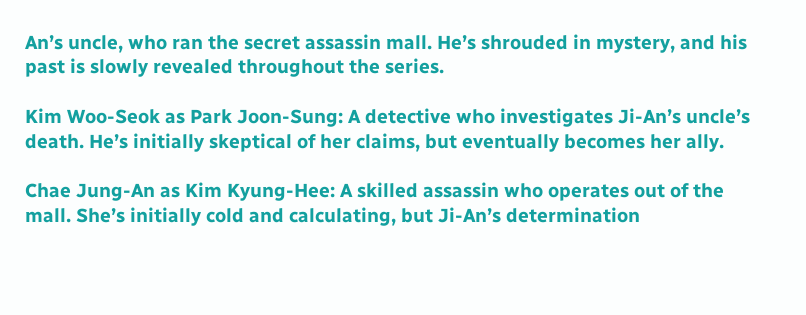An’s uncle, who ran the secret assassin mall. He’s shrouded in mystery, and his past is slowly revealed throughout the series.

Kim Woo-Seok as Park Joon-Sung: A detective who investigates Ji-An’s uncle’s death. He’s initially skeptical of her claims, but eventually becomes her ally.

Chae Jung-An as Kim Kyung-Hee: A skilled assassin who operates out of the mall. She’s initially cold and calculating, but Ji-An’s determination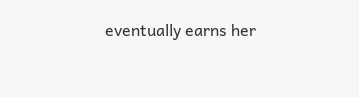eventually earns her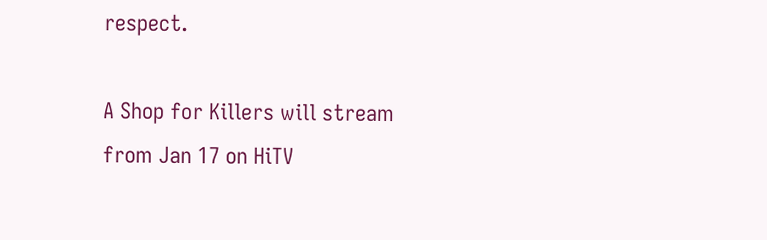respect.

A Shop for Killers will stream from Jan 17 on HiTV